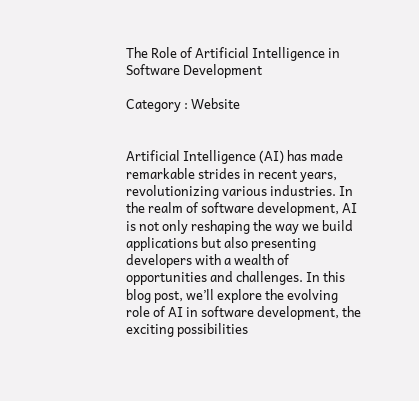The Role of Artificial Intelligence in Software Development

Category : Website


Artificial Intelligence (AI) has made remarkable strides in recent years, revolutionizing various industries. In the realm of software development, AI is not only reshaping the way we build applications but also presenting developers with a wealth of opportunities and challenges. In this blog post, we’ll explore the evolving role of AI in software development, the exciting possibilities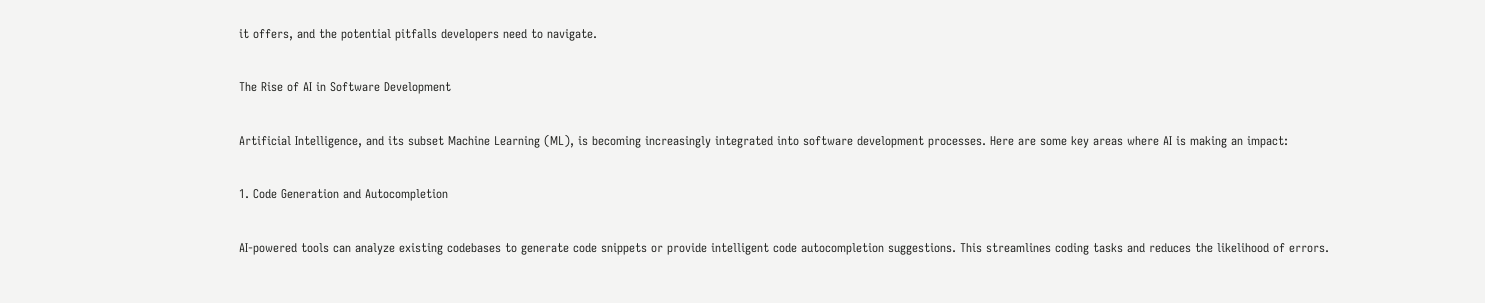it offers, and the potential pitfalls developers need to navigate.

The Rise of AI in Software Development

Artificial Intelligence, and its subset Machine Learning (ML), is becoming increasingly integrated into software development processes. Here are some key areas where AI is making an impact:

1. Code Generation and Autocompletion

AI-powered tools can analyze existing codebases to generate code snippets or provide intelligent code autocompletion suggestions. This streamlines coding tasks and reduces the likelihood of errors.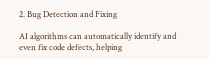2. Bug Detection and Fixing

AI algorithms can automatically identify and even fix code defects, helping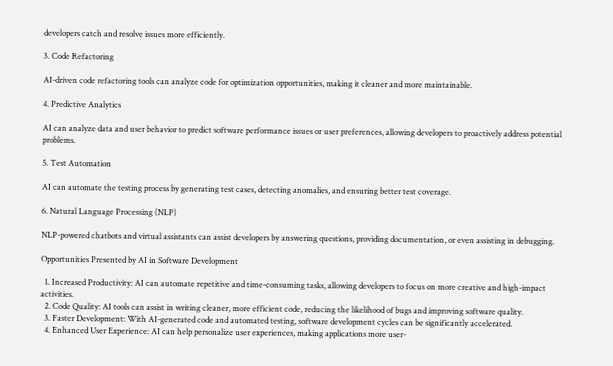developers catch and resolve issues more efficiently.

3. Code Refactoring

AI-driven code refactoring tools can analyze code for optimization opportunities, making it cleaner and more maintainable.

4. Predictive Analytics

AI can analyze data and user behavior to predict software performance issues or user preferences, allowing developers to proactively address potential problems.

5. Test Automation

AI can automate the testing process by generating test cases, detecting anomalies, and ensuring better test coverage.

6. Natural Language Processing (NLP)

NLP-powered chatbots and virtual assistants can assist developers by answering questions, providing documentation, or even assisting in debugging.

Opportunities Presented by AI in Software Development

  1. Increased Productivity: AI can automate repetitive and time-consuming tasks, allowing developers to focus on more creative and high-impact activities.
  2. Code Quality: AI tools can assist in writing cleaner, more efficient code, reducing the likelihood of bugs and improving software quality.
  3. Faster Development: With AI-generated code and automated testing, software development cycles can be significantly accelerated.
  4. Enhanced User Experience: AI can help personalize user experiences, making applications more user-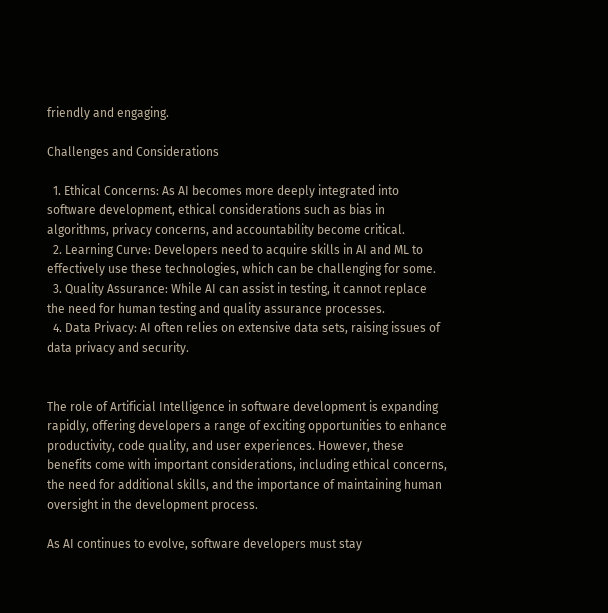friendly and engaging.

Challenges and Considerations

  1. Ethical Concerns: As AI becomes more deeply integrated into software development, ethical considerations such as bias in algorithms, privacy concerns, and accountability become critical.
  2. Learning Curve: Developers need to acquire skills in AI and ML to effectively use these technologies, which can be challenging for some.
  3. Quality Assurance: While AI can assist in testing, it cannot replace the need for human testing and quality assurance processes.
  4. Data Privacy: AI often relies on extensive data sets, raising issues of data privacy and security.


The role of Artificial Intelligence in software development is expanding rapidly, offering developers a range of exciting opportunities to enhance productivity, code quality, and user experiences. However, these benefits come with important considerations, including ethical concerns, the need for additional skills, and the importance of maintaining human oversight in the development process.

As AI continues to evolve, software developers must stay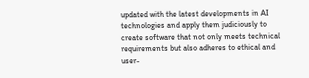updated with the latest developments in AI technologies and apply them judiciously to create software that not only meets technical requirements but also adheres to ethical and user-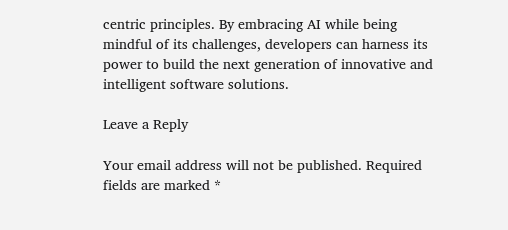centric principles. By embracing AI while being mindful of its challenges, developers can harness its power to build the next generation of innovative and intelligent software solutions.

Leave a Reply

Your email address will not be published. Required fields are marked *